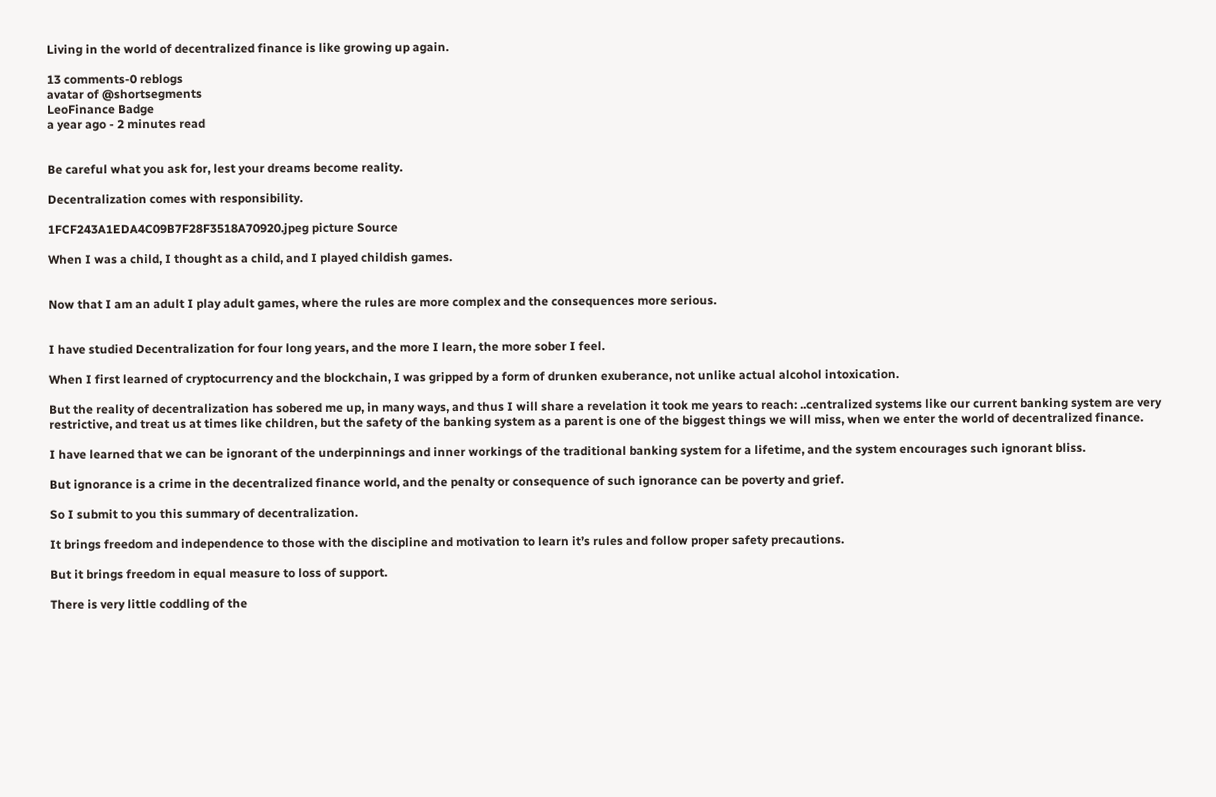Living in the world of decentralized finance is like growing up again.

13 comments-0 reblogs
avatar of @shortsegments
LeoFinance Badge
a year ago - 2 minutes read


Be careful what you ask for, lest your dreams become reality.

Decentralization comes with responsibility.

1FCF243A1EDA4C09B7F28F3518A70920.jpeg picture Source

When I was a child, I thought as a child, and I played childish games.


Now that I am an adult I play adult games, where the rules are more complex and the consequences more serious.


I have studied Decentralization for four long years, and the more I learn, the more sober I feel.

When I first learned of cryptocurrency and the blockchain, I was gripped by a form of drunken exuberance, not unlike actual alcohol intoxication.

But the reality of decentralization has sobered me up, in many ways, and thus I will share a revelation it took me years to reach: ..centralized systems like our current banking system are very restrictive, and treat us at times like children, but the safety of the banking system as a parent is one of the biggest things we will miss, when we enter the world of decentralized finance.

I have learned that we can be ignorant of the underpinnings and inner workings of the traditional banking system for a lifetime, and the system encourages such ignorant bliss.

But ignorance is a crime in the decentralized finance world, and the penalty or consequence of such ignorance can be poverty and grief.

So I submit to you this summary of decentralization.

It brings freedom and independence to those with the discipline and motivation to learn it’s rules and follow proper safety precautions.

But it brings freedom in equal measure to loss of support.

There is very little coddling of the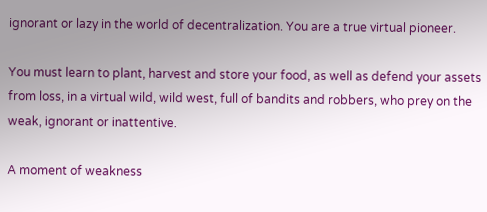ignorant or lazy in the world of decentralization. You are a true virtual pioneer.

You must learn to plant, harvest and store your food, as well as defend your assets from loss, in a virtual wild, wild west, full of bandits and robbers, who prey on the weak, ignorant or inattentive.

A moment of weakness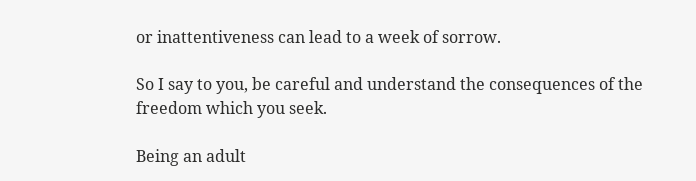or inattentiveness can lead to a week of sorrow.

So I say to you, be careful and understand the consequences of the freedom which you seek.

Being an adult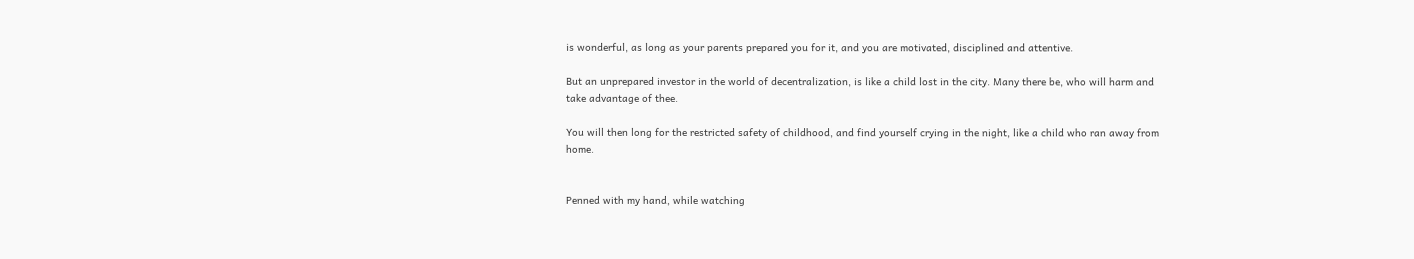is wonderful, as long as your parents prepared you for it, and you are motivated, disciplined and attentive.

But an unprepared investor in the world of decentralization, is like a child lost in the city. Many there be, who will harm and take advantage of thee.

You will then long for the restricted safety of childhood, and find yourself crying in the night, like a child who ran away from home.


Penned with my hand, while watching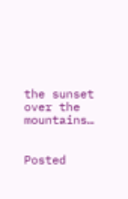the sunset over the mountains…


Posted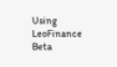Using LeoFinance Beta